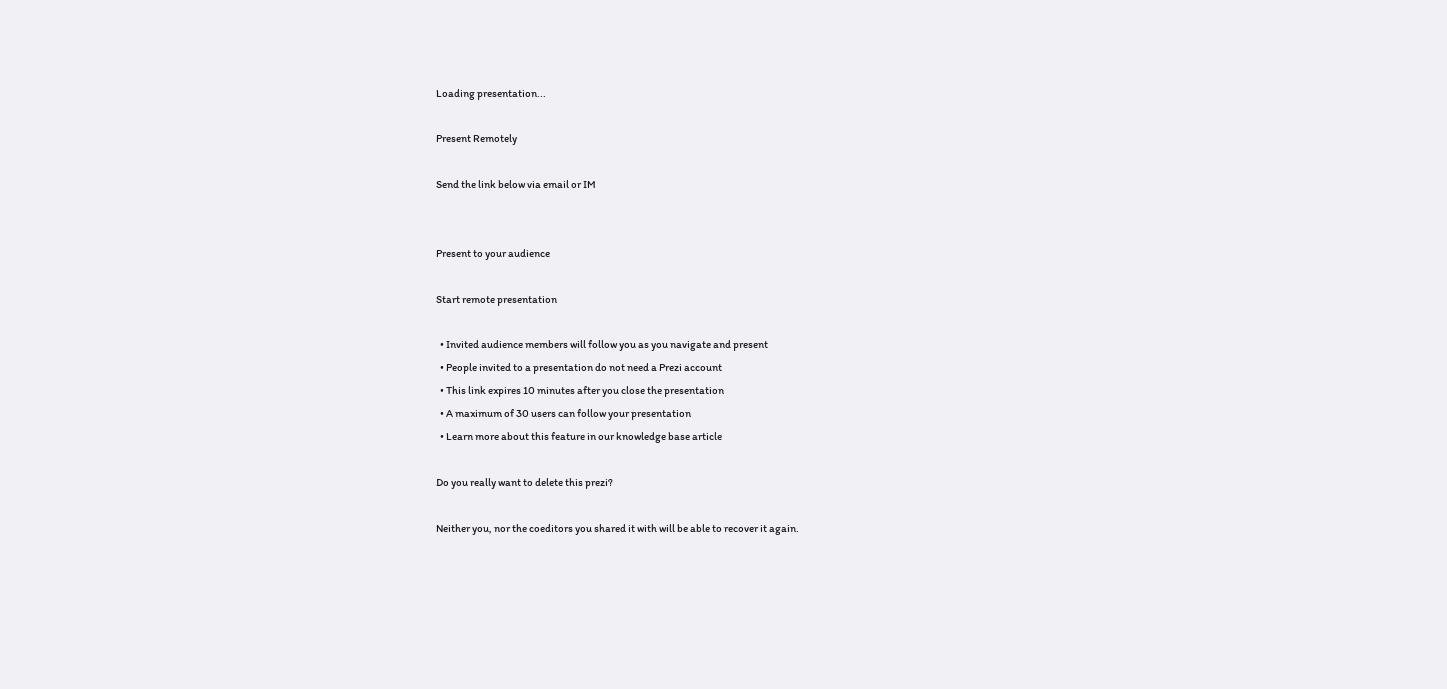Loading presentation...

Present Remotely

Send the link below via email or IM


Present to your audience

Start remote presentation

  • Invited audience members will follow you as you navigate and present
  • People invited to a presentation do not need a Prezi account
  • This link expires 10 minutes after you close the presentation
  • A maximum of 30 users can follow your presentation
  • Learn more about this feature in our knowledge base article

Do you really want to delete this prezi?

Neither you, nor the coeditors you shared it with will be able to recover it again.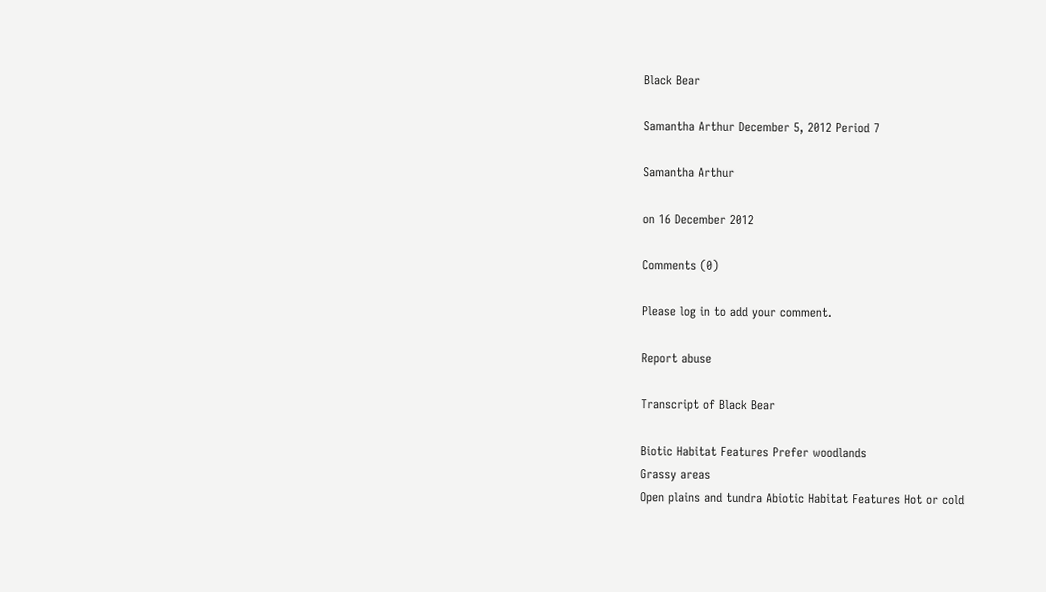Black Bear

Samantha Arthur December 5, 2012 Period 7

Samantha Arthur

on 16 December 2012

Comments (0)

Please log in to add your comment.

Report abuse

Transcript of Black Bear

Biotic Habitat Features Prefer woodlands
Grassy areas
Open plains and tundra Abiotic Habitat Features Hot or cold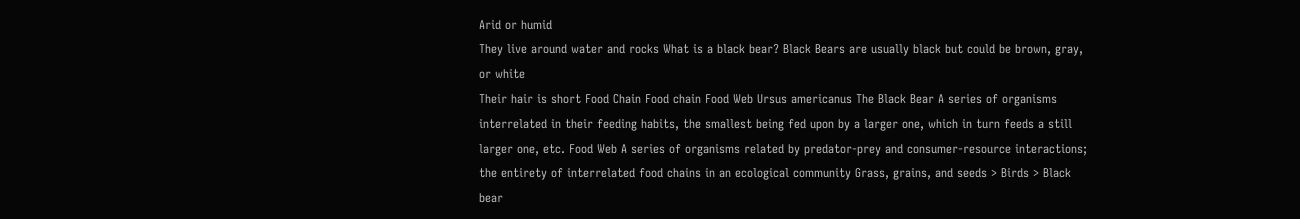Arid or humid
They live around water and rocks What is a black bear? Black Bears are usually black but could be brown, gray, or white
Their hair is short Food Chain Food chain Food Web Ursus americanus The Black Bear A series of organisms interrelated in their feeding habits, the smallest being fed upon by a larger one, which in turn feeds a still larger one, etc. Food Web A series of organisms related by predator-prey and consumer-resource interactions; the entirety of interrelated food chains in an ecological community Grass, grains, and seeds > Birds > Black bear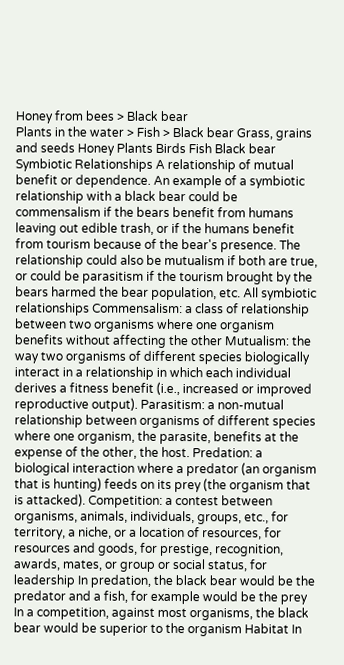Honey from bees > Black bear
Plants in the water > Fish > Black bear Grass, grains and seeds Honey Plants Birds Fish Black bear Symbiotic Relationships A relationship of mutual benefit or dependence. An example of a symbiotic relationship with a black bear could be commensalism if the bears benefit from humans leaving out edible trash, or if the humans benefit from tourism because of the bear's presence. The relationship could also be mutualism if both are true, or could be parasitism if the tourism brought by the bears harmed the bear population, etc. All symbiotic relationships Commensalism: a class of relationship between two organisms where one organism benefits without affecting the other Mutualism: the way two organisms of different species biologically interact in a relationship in which each individual derives a fitness benefit (i.e., increased or improved reproductive output). Parasitism: a non-mutual relationship between organisms of different species where one organism, the parasite, benefits at the expense of the other, the host. Predation: a biological interaction where a predator (an organism that is hunting) feeds on its prey (the organism that is attacked). Competition: a contest between organisms, animals, individuals, groups, etc., for territory, a niche, or a location of resources, for resources and goods, for prestige, recognition, awards, mates, or group or social status, for leadership In predation, the black bear would be the predator and a fish, for example would be the prey In a competition, against most organisms, the black bear would be superior to the organism Habitat In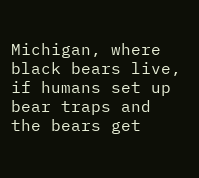Michigan, where black bears live, if humans set up bear traps and the bears get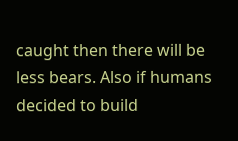caught then there will be less bears. Also if humans decided to build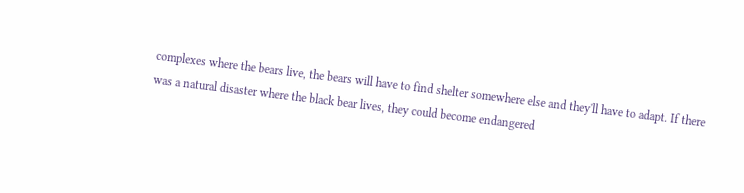complexes where the bears live, the bears will have to find shelter somewhere else and they'll have to adapt. If there was a natural disaster where the black bear lives, they could become endangered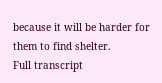because it will be harder for them to find shelter.
Full transcript